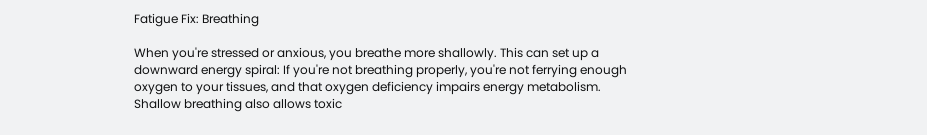Fatigue Fix: Breathing

When you're stressed or anxious, you breathe more shallowly. This can set up a downward energy spiral: If you're not breathing properly, you're not ferrying enough oxygen to your tissues, and that oxygen deficiency impairs energy metabolism. Shallow breathing also allows toxic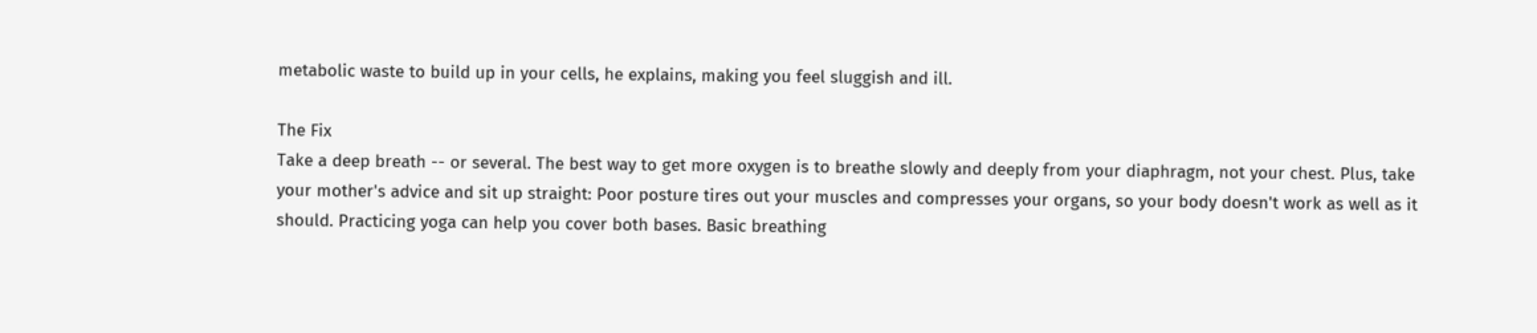metabolic waste to build up in your cells, he explains, making you feel sluggish and ill.

The Fix
Take a deep breath -- or several. The best way to get more oxygen is to breathe slowly and deeply from your diaphragm, not your chest. Plus, take your mother's advice and sit up straight: Poor posture tires out your muscles and compresses your organs, so your body doesn't work as well as it should. Practicing yoga can help you cover both bases. Basic breathing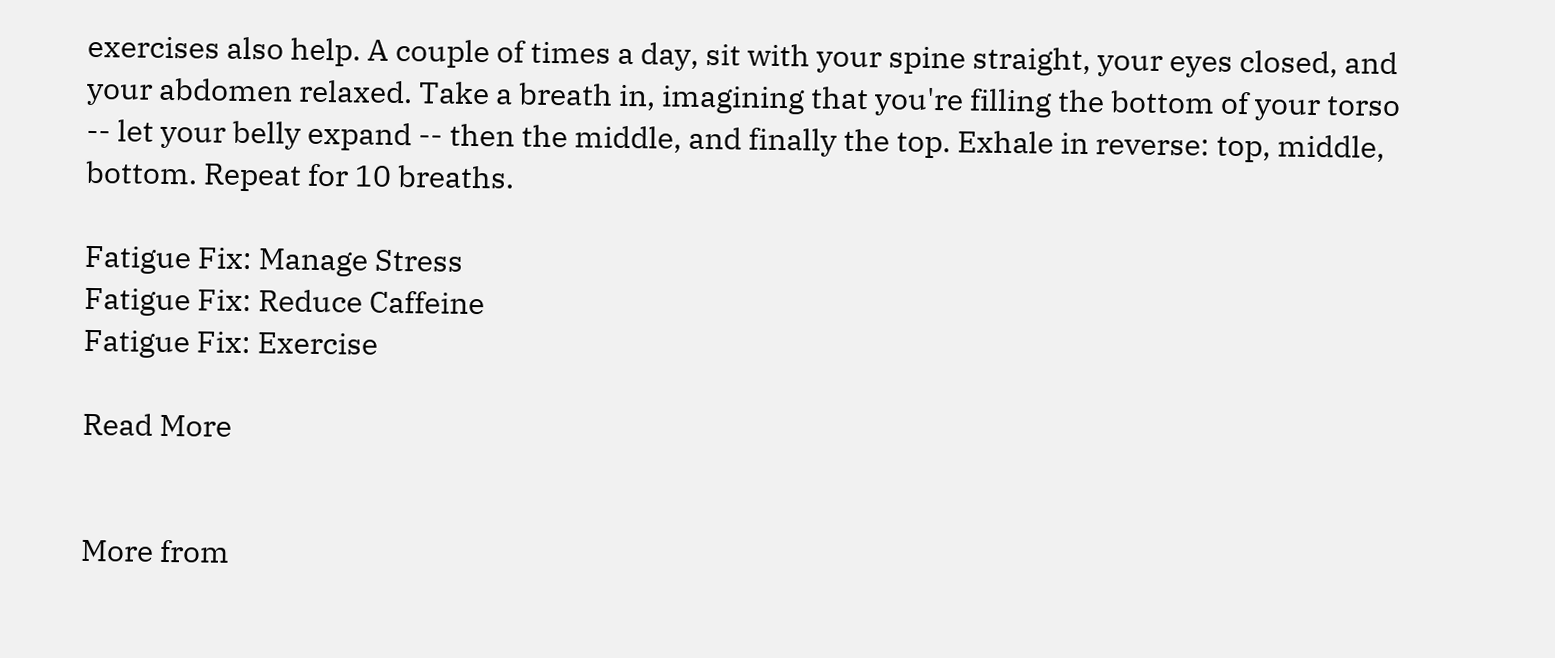exercises also help. A couple of times a day, sit with your spine straight, your eyes closed, and your abdomen relaxed. Take a breath in, imagining that you're filling the bottom of your torso -- let your belly expand -- then the middle, and finally the top. Exhale in reverse: top, middle, bottom. Repeat for 10 breaths.

Fatigue Fix: Manage Stress
Fatigue Fix: Reduce Caffeine
Fatigue Fix: Exercise

Read More


More from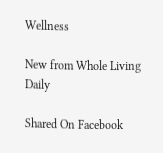Wellness

New from Whole Living Daily

Shared On Facebook